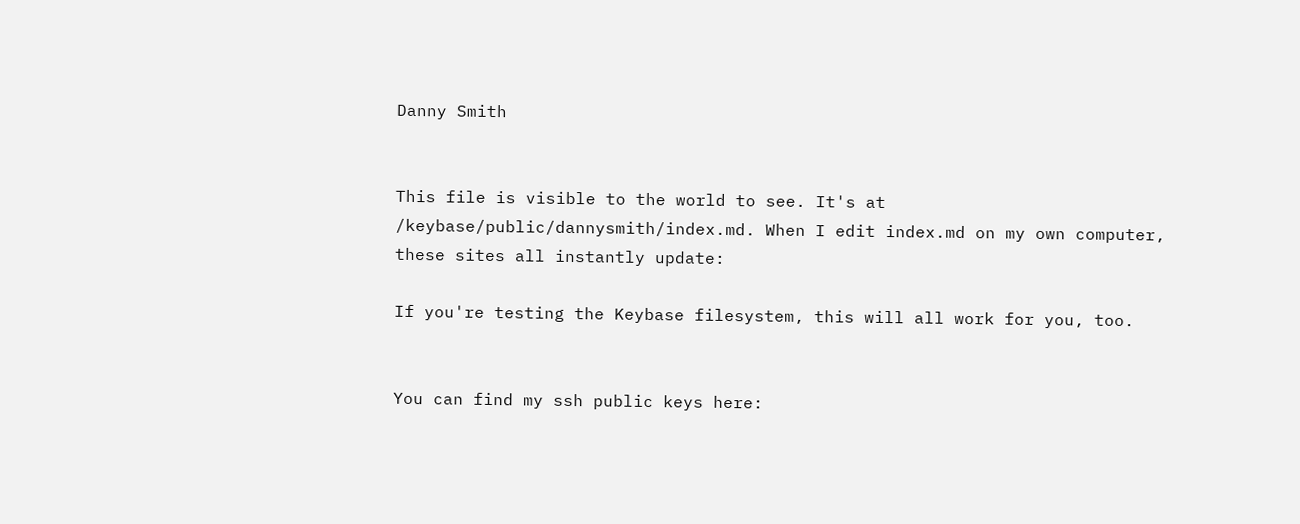Danny Smith


This file is visible to the world to see. It's at /keybase/public/dannysmith/index.md. When I edit index.md on my own computer, these sites all instantly update:

If you're testing the Keybase filesystem, this will all work for you, too.


You can find my ssh public keys here: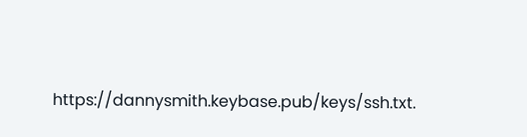https://dannysmith.keybase.pub/keys/ssh.txt.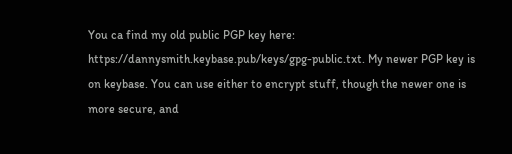You ca find my old public PGP key here: https://dannysmith.keybase.pub/keys/gpg-public.txt. My newer PGP key is on keybase. You can use either to encrypt stuff, though the newer one is more secure, and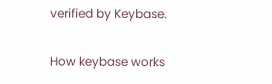verified by Keybase.

How keybase works